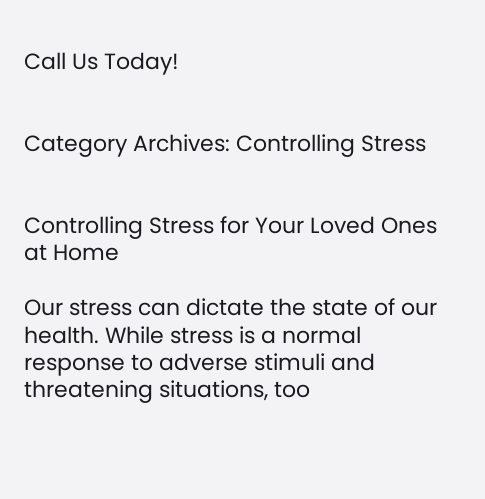Call Us Today!


Category Archives: Controlling Stress


Controlling Stress for Your Loved Ones at Home

Our stress can dictate the state of our health. While stress is a normal response to adverse stimuli and threatening situations, too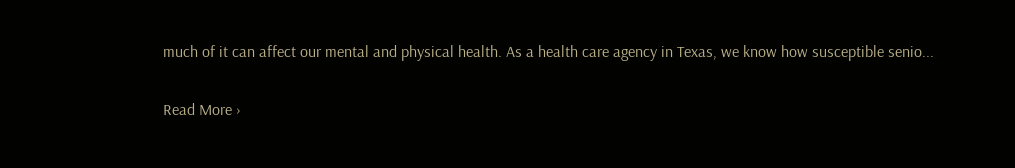much of it can affect our mental and physical health. As a health care agency in Texas, we know how susceptible senio...

Read More ›